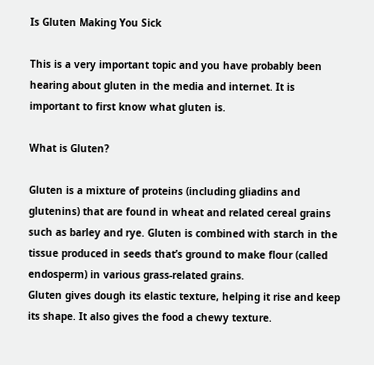Is Gluten Making You Sick

This is a very important topic and you have probably been hearing about gluten in the media and internet. It is important to first know what gluten is.

What is Gluten?

Gluten is a mixture of proteins (including gliadins and glutenins) that are found in wheat and related cereal grains such as barley and rye. Gluten is combined with starch in the tissue produced in seeds that’s ground to make flour (called endosperm) in various grass-related grains.
Gluten gives dough its elastic texture, helping it rise and keep its shape. It also gives the food a chewy texture.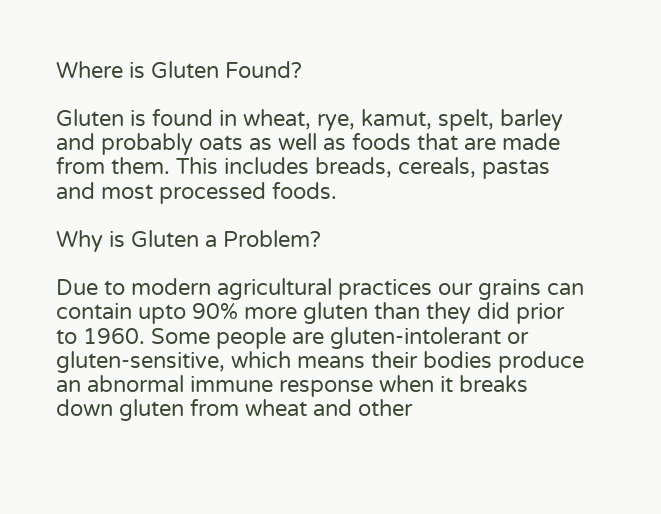Where is Gluten Found?

Gluten is found in wheat, rye, kamut, spelt, barley and probably oats as well as foods that are made from them. This includes breads, cereals, pastas and most processed foods.

Why is Gluten a Problem?

Due to modern agricultural practices our grains can contain upto 90% more gluten than they did prior to 1960. Some people are gluten-intolerant or gluten-sensitive, which means their bodies produce an abnormal immune response when it breaks down gluten from wheat and other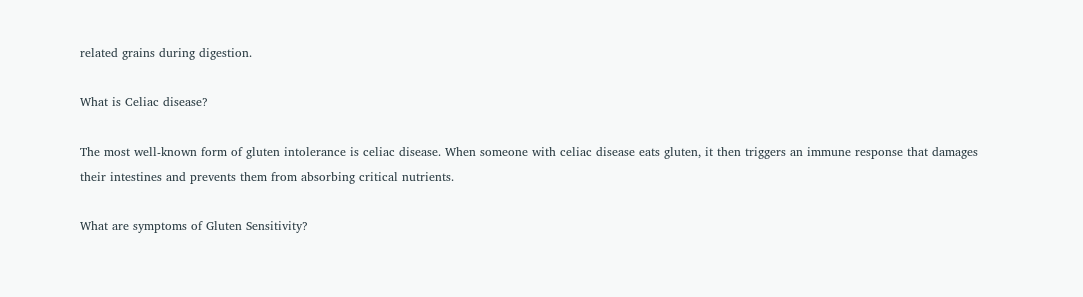related grains during digestion.

What is Celiac disease?

The most well-known form of gluten intolerance is celiac disease. When someone with celiac disease eats gluten, it then triggers an immune response that damages their intestines and prevents them from absorbing critical nutrients.

What are symptoms of Gluten Sensitivity?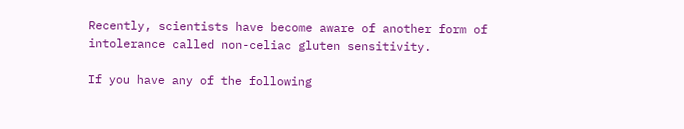Recently, scientists have become aware of another form of intolerance called non-celiac gluten sensitivity.

If you have any of the following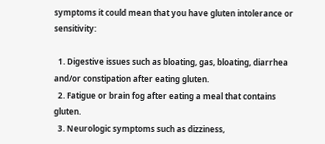symptoms it could mean that you have gluten intolerance or sensitivity:

  1. Digestive issues such as bloating, gas, bloating, diarrhea and/or constipation after eating gluten.
  2. Fatigue or brain fog after eating a meal that contains gluten.
  3. Neurologic symptoms such as dizziness,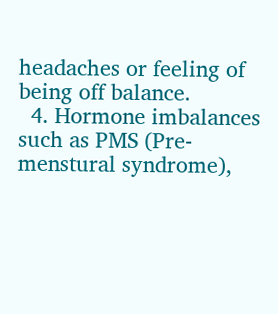headaches or feeling of being off balance.
  4. Hormone imbalances such as PMS (Pre-menstural syndrome),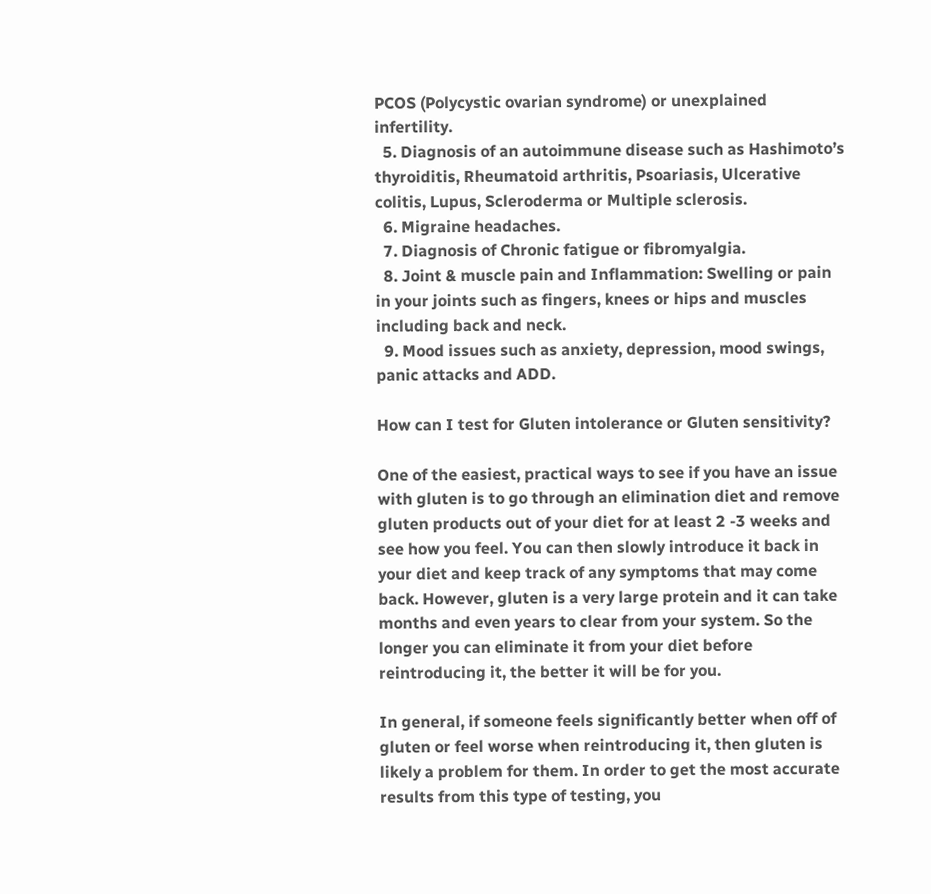PCOS (Polycystic ovarian syndrome) or unexplained infertility.
  5. Diagnosis of an autoimmune disease such as Hashimoto’s thyroiditis, Rheumatoid arthritis, Psoariasis, Ulcerative colitis, Lupus, Scleroderma or Multiple sclerosis.
  6. Migraine headaches.
  7. Diagnosis of Chronic fatigue or fibromyalgia.
  8. Joint & muscle pain and Inflammation: Swelling or pain in your joints such as fingers, knees or hips and muscles including back and neck.
  9. Mood issues such as anxiety, depression, mood swings, panic attacks and ADD.

How can I test for Gluten intolerance or Gluten sensitivity?

One of the easiest, practical ways to see if you have an issue with gluten is to go through an elimination diet and remove gluten products out of your diet for at least 2 -3 weeks and see how you feel. You can then slowly introduce it back in your diet and keep track of any symptoms that may come back. However, gluten is a very large protein and it can take months and even years to clear from your system. So the longer you can eliminate it from your diet before reintroducing it, the better it will be for you.

In general, if someone feels significantly better when off of gluten or feel worse when reintroducing it, then gluten is likely a problem for them. In order to get the most accurate results from this type of testing, you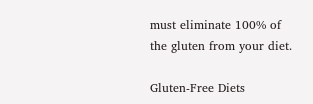must eliminate 100% of the gluten from your diet.

Gluten-Free Diets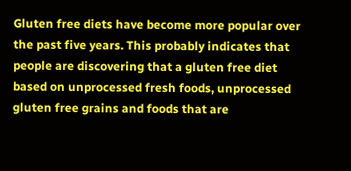Gluten free diets have become more popular over the past five years. This probably indicates that people are discovering that a gluten free diet based on unprocessed fresh foods, unprocessed gluten free grains and foods that are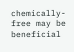chemically-free may be beneficial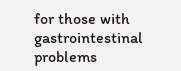for those with gastrointestinal problems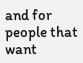and for people that want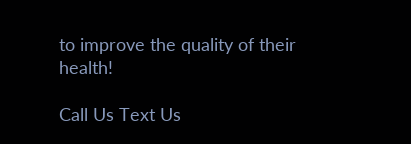to improve the quality of their health!

Call Us Text Us